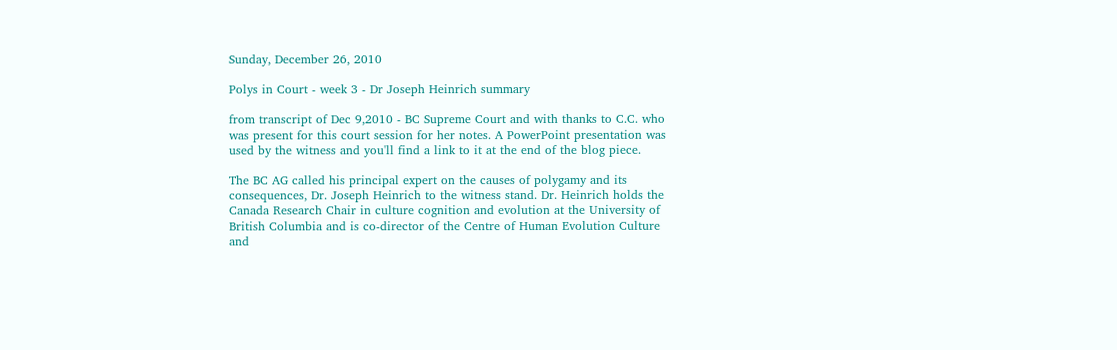Sunday, December 26, 2010

Polys in Court - week 3 - Dr Joseph Heinrich summary

from transcript of Dec 9,2010 - BC Supreme Court and with thanks to C.C. who was present for this court session for her notes. A PowerPoint presentation was used by the witness and you'll find a link to it at the end of the blog piece.

The BC AG called his principal expert on the causes of polygamy and its consequences, Dr. Joseph Heinrich to the witness stand. Dr. Heinrich holds the Canada Research Chair in culture cognition and evolution at the University of British Columbia and is co-director of the Centre of Human Evolution Culture and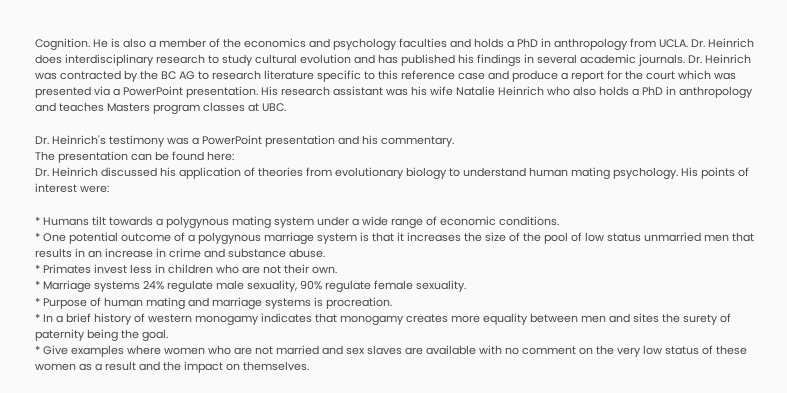Cognition. He is also a member of the economics and psychology faculties and holds a PhD in anthropology from UCLA. Dr. Heinrich does interdisciplinary research to study cultural evolution and has published his findings in several academic journals. Dr. Heinrich was contracted by the BC AG to research literature specific to this reference case and produce a report for the court which was presented via a PowerPoint presentation. His research assistant was his wife Natalie Heinrich who also holds a PhD in anthropology and teaches Masters program classes at UBC.

Dr. Heinrich's testimony was a PowerPoint presentation and his commentary.
The presentation can be found here:
Dr. Heinrich discussed his application of theories from evolutionary biology to understand human mating psychology. His points of interest were:

* Humans tilt towards a polygynous mating system under a wide range of economic conditions.
* One potential outcome of a polygynous marriage system is that it increases the size of the pool of low status unmarried men that results in an increase in crime and substance abuse.
* Primates invest less in children who are not their own.
* Marriage systems 24% regulate male sexuality, 90% regulate female sexuality.
* Purpose of human mating and marriage systems is procreation.
* In a brief history of western monogamy indicates that monogamy creates more equality between men and sites the surety of paternity being the goal.
* Give examples where women who are not married and sex slaves are available with no comment on the very low status of these women as a result and the impact on themselves.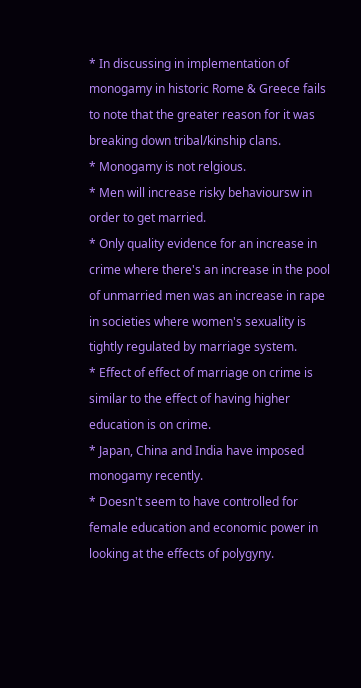* In discussing in implementation of monogamy in historic Rome & Greece fails to note that the greater reason for it was breaking down tribal/kinship clans.
* Monogamy is not relgious.
* Men will increase risky behavioursw in order to get married.
* Only quality evidence for an increase in crime where there's an increase in the pool of unmarried men was an increase in rape in societies where women's sexuality is tightly regulated by marriage system.
* Effect of effect of marriage on crime is similar to the effect of having higher education is on crime.
* Japan, China and India have imposed monogamy recently.
* Doesn't seem to have controlled for female education and economic power in looking at the effects of polygyny.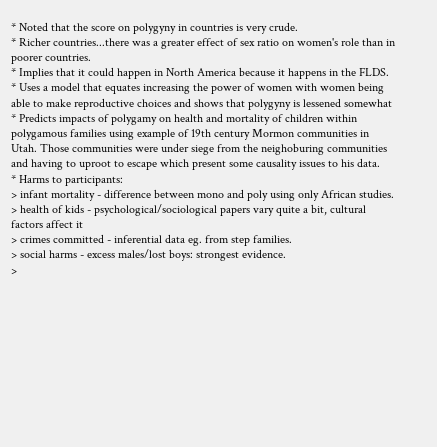* Noted that the score on polygyny in countries is very crude.
* Richer countries...there was a greater effect of sex ratio on women's role than in poorer countries.
* Implies that it could happen in North America because it happens in the FLDS.
* Uses a model that equates increasing the power of women with women being able to make reproductive choices and shows that polygyny is lessened somewhat
* Predicts impacts of polygamy on health and mortality of children within polygamous families using example of 19th century Mormon communities in Utah. Those communities were under siege from the neighoburing communities and having to uproot to escape which present some causality issues to his data.
* Harms to participants:
> infant mortality - difference between mono and poly using only African studies.
> health of kids - psychological/sociological papers vary quite a bit, cultural factors affect it
> crimes committed - inferential data eg. from step families.
> social harms - excess males/lost boys: strongest evidence.
>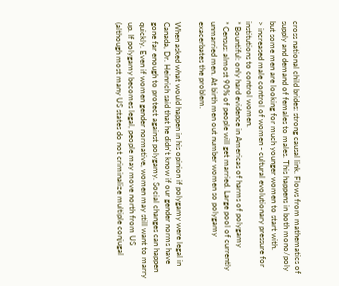cross national child brides: strong causal link. Flows from mathematics of supply and demand of females to males. This happens in both mono/poly but some men are looking for much younger women to start with.
> increased male control of women - cultural evolutionary pressure for institutions to control women.
* Bountiful: only hard evidence in Americas of harms of polygamy
* Census: almost 90% of people will get married. Large pool of currently unmarried men. At birth men out number women so polygamy exacerbates the problem.

When asked what would happen in his opinion if polygamy were legal in Canada, Dr. Heinrich said that he didn't know if our gender norms have gone far enough to protect against polygamy. Social changes can happen quickly. Even if women gender normative, women may still want to marry up. If polygamy becomes legal, people may move north from US (although most many US states do not criminalize multiple conjugal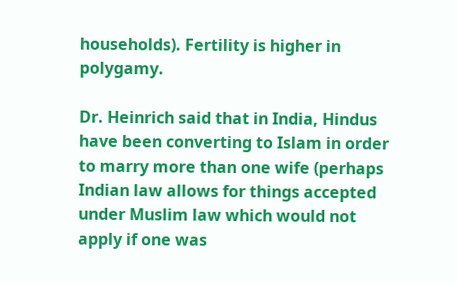households). Fertility is higher in polygamy.

Dr. Heinrich said that in India, Hindus have been converting to Islam in order to marry more than one wife (perhaps Indian law allows for things accepted under Muslim law which would not apply if one was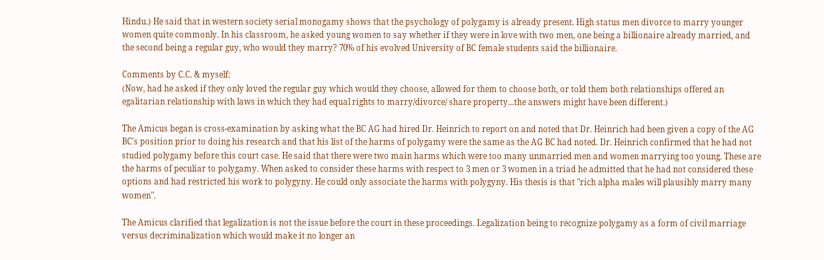Hindu.) He said that in western society serial monogamy shows that the psychology of polygamy is already present. High status men divorce to marry younger women quite commonly. In his classroom, he asked young women to say whether if they were in love with two men, one being a billionaire already married, and the second being a regular guy, who would they marry? 70% of his evolved University of BC female students said the billionaire.

Comments by C.C. & myself:
(Now, had he asked if they only loved the regular guy which would they choose, allowed for them to choose both, or told them both relationships offered an egalitarian relationship with laws in which they had equal rights to marry/divorce/ share property...the answers might have been different.)

The Amicus began is cross-examination by asking what the BC AG had hired Dr. Heinrich to report on and noted that Dr. Heinrich had been given a copy of the AG BC's position prior to doing his research and that his list of the harms of polygamy were the same as the AG BC had noted. Dr. Heinrich confirmed that he had not studied polygamy before this court case. He said that there were two main harms which were too many unmarried men and women marrying too young. These are the harms of peculiar to polygamy. When asked to consider these harms with respect to 3 men or 3 women in a triad he admitted that he had not considered these options and had restricted his work to polygyny. He could only associate the harms with polygyny. His thesis is that "rich alpha males will plausibly marry many women".

The Amicus clarified that legalization is not the issue before the court in these proceedings. Legalization being to recognize polygamy as a form of civil marriage versus decriminalization which would make it no longer an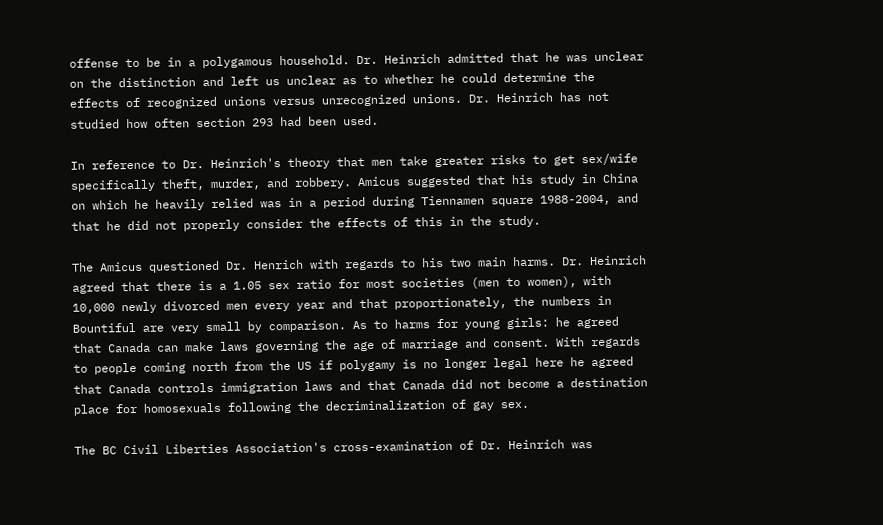offense to be in a polygamous household. Dr. Heinrich admitted that he was unclear on the distinction and left us unclear as to whether he could determine the effects of recognized unions versus unrecognized unions. Dr. Heinrich has not studied how often section 293 had been used.

In reference to Dr. Heinrich's theory that men take greater risks to get sex/wife specifically theft, murder, and robbery. Amicus suggested that his study in China on which he heavily relied was in a period during Tiennamen square 1988-2004, and that he did not properly consider the effects of this in the study.

The Amicus questioned Dr. Henrich with regards to his two main harms. Dr. Heinrich agreed that there is a 1.05 sex ratio for most societies (men to women), with 10,000 newly divorced men every year and that proportionately, the numbers in Bountiful are very small by comparison. As to harms for young girls: he agreed that Canada can make laws governing the age of marriage and consent. With regards to people coming north from the US if polygamy is no longer legal here he agreed that Canada controls immigration laws and that Canada did not become a destination place for homosexuals following the decriminalization of gay sex.

The BC Civil Liberties Association's cross-examination of Dr. Heinrich was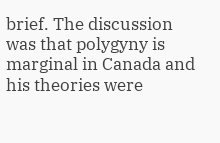brief. The discussion was that polygyny is marginal in Canada and his theories were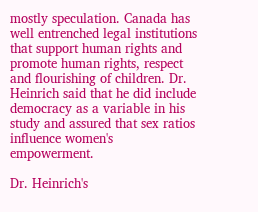mostly speculation. Canada has well entrenched legal institutions that support human rights and promote human rights, respect and flourishing of children. Dr. Heinrich said that he did include democracy as a variable in his study and assured that sex ratios influence women's empowerment.

Dr. Heinrich's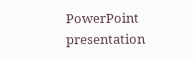PowerPoint presentation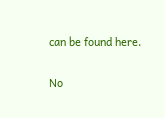can be found here.

No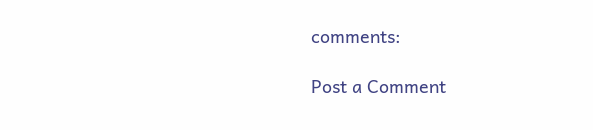comments:

Post a Comment